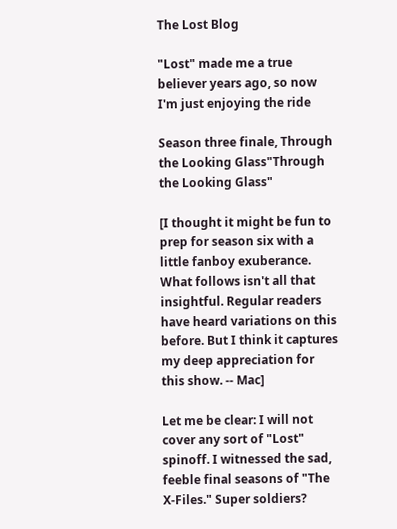The Lost Blog

"Lost" made me a true believer years ago, so now I'm just enjoying the ride

Season three finale, Through the Looking Glass"Through the Looking Glass"

[I thought it might be fun to prep for season six with a little fanboy exuberance. What follows isn't all that insightful. Regular readers have heard variations on this before. But I think it captures my deep appreciation for this show. -- Mac]

Let me be clear: I will not cover any sort of "Lost" spinoff. I witnessed the sad, feeble final seasons of "The X-Files." Super soldiers?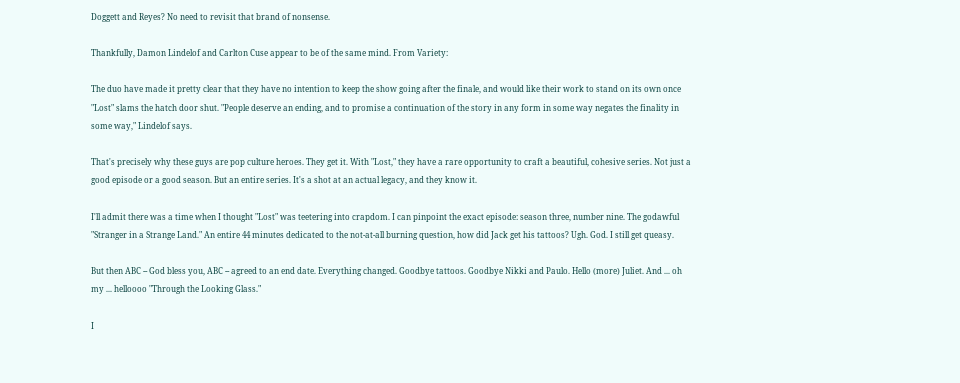Doggett and Reyes? No need to revisit that brand of nonsense.

Thankfully, Damon Lindelof and Carlton Cuse appear to be of the same mind. From Variety:

The duo have made it pretty clear that they have no intention to keep the show going after the finale, and would like their work to stand on its own once "Lost" slams the hatch door shut. "People deserve an ending, and to promise a continuation of the story in any form in some way negates the finality in some way," Lindelof says.

That's precisely why these guys are pop culture heroes. They get it. With "Lost," they have a rare opportunity to craft a beautiful, cohesive series. Not just a good episode or a good season. But an entire series. It's a shot at an actual legacy, and they know it.

I'll admit there was a time when I thought "Lost" was teetering into crapdom. I can pinpoint the exact episode: season three, number nine. The godawful "Stranger in a Strange Land." An entire 44 minutes dedicated to the not-at-all burning question, how did Jack get his tattoos? Ugh. God. I still get queasy.

But then ABC -- God bless you, ABC -- agreed to an end date. Everything changed. Goodbye tattoos. Goodbye Nikki and Paulo. Hello (more) Juliet. And ... oh my ... helloooo "Through the Looking Glass."

I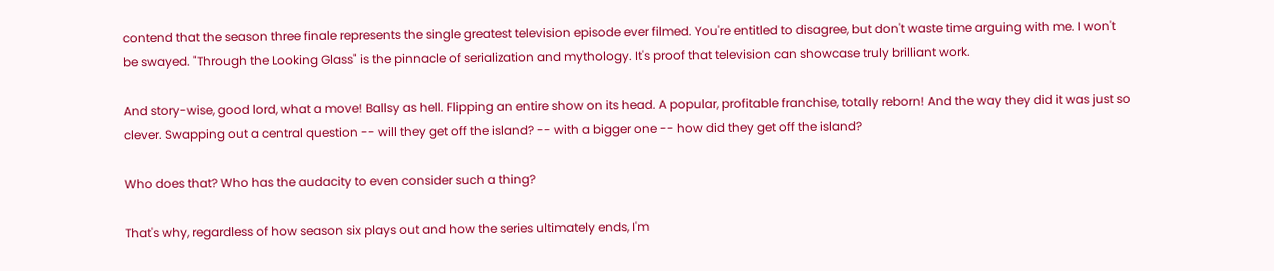contend that the season three finale represents the single greatest television episode ever filmed. You're entitled to disagree, but don't waste time arguing with me. I won't be swayed. "Through the Looking Glass" is the pinnacle of serialization and mythology. It's proof that television can showcase truly brilliant work.

And story-wise, good lord, what a move! Ballsy as hell. Flipping an entire show on its head. A popular, profitable franchise, totally reborn! And the way they did it was just so clever. Swapping out a central question -- will they get off the island? -- with a bigger one -- how did they get off the island?

Who does that? Who has the audacity to even consider such a thing?

That's why, regardless of how season six plays out and how the series ultimately ends, I'm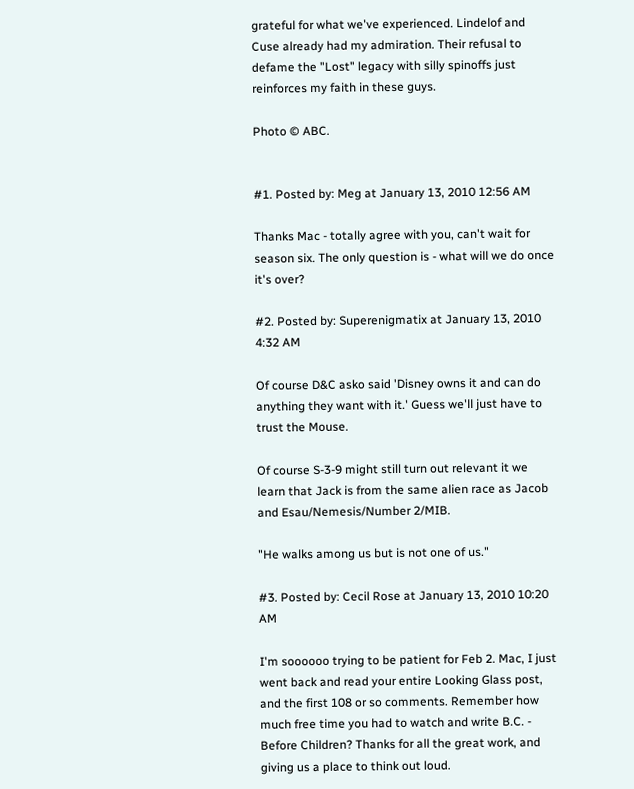grateful for what we've experienced. Lindelof and Cuse already had my admiration. Their refusal to defame the "Lost" legacy with silly spinoffs just reinforces my faith in these guys.

Photo © ABC.


#1. Posted by: Meg at January 13, 2010 12:56 AM

Thanks Mac - totally agree with you, can't wait for season six. The only question is - what will we do once it's over?

#2. Posted by: Superenigmatix at January 13, 2010 4:32 AM

Of course D&C asko said 'Disney owns it and can do anything they want with it.' Guess we'll just have to trust the Mouse.

Of course S-3-9 might still turn out relevant it we learn that Jack is from the same alien race as Jacob and Esau/Nemesis/Number 2/MIB.

"He walks among us but is not one of us."

#3. Posted by: Cecil Rose at January 13, 2010 10:20 AM

I'm soooooo trying to be patient for Feb 2. Mac, I just went back and read your entire Looking Glass post, and the first 108 or so comments. Remember how much free time you had to watch and write B.C. - Before Children? Thanks for all the great work, and giving us a place to think out loud.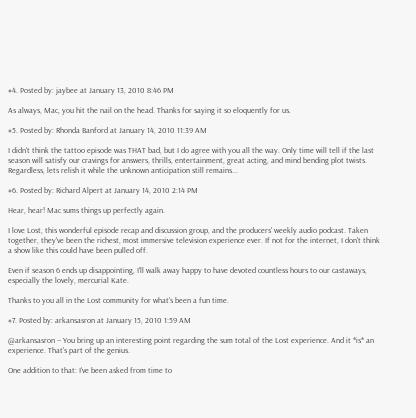#4. Posted by: jaybee at January 13, 2010 8:46 PM

As always, Mac, you hit the nail on the head. Thanks for saying it so eloquently for us.

#5. Posted by: Rhonda Banford at January 14, 2010 11:39 AM

I didn't think the tattoo episode was THAT bad, but I do agree with you all the way. Only time will tell if the last season will satisfy our cravings for answers, thrills, entertainment, great acting, and mind bending plot twists. Regardless, lets relish it while the unknown anticipation still remains...

#6. Posted by: Richard Alpert at January 14, 2010 2:14 PM

Hear, hear! Mac sums things up perfectly again.

I love Lost, this wonderful episode recap and discussion group, and the producers' weekly audio podcast. Taken together, they've been the richest, most immersive television experience ever. If not for the internet, I don't think a show like this could have been pulled off.

Even if season 6 ends up disappointing, I'll walk away happy to have devoted countless hours to our castaways, especially the lovely, mercurial Kate.

Thanks to you all in the Lost community for what's been a fun time.

#7. Posted by: arkansasron at January 15, 2010 1:59 AM

@arkansasron -- You bring up an interesting point regarding the sum total of the Lost experience. And it *is* an experience. That's part of the genius.

One addition to that: I've been asked from time to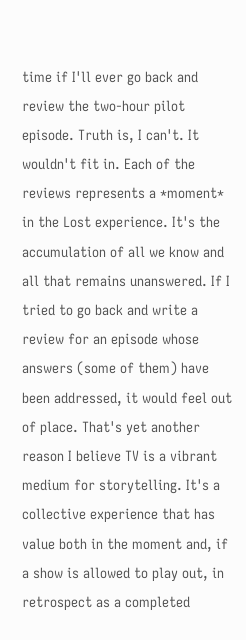time if I'll ever go back and review the two-hour pilot episode. Truth is, I can't. It wouldn't fit in. Each of the reviews represents a *moment* in the Lost experience. It's the accumulation of all we know and all that remains unanswered. If I tried to go back and write a review for an episode whose answers (some of them) have been addressed, it would feel out of place. That's yet another reason I believe TV is a vibrant medium for storytelling. It's a collective experience that has value both in the moment and, if a show is allowed to play out, in retrospect as a completed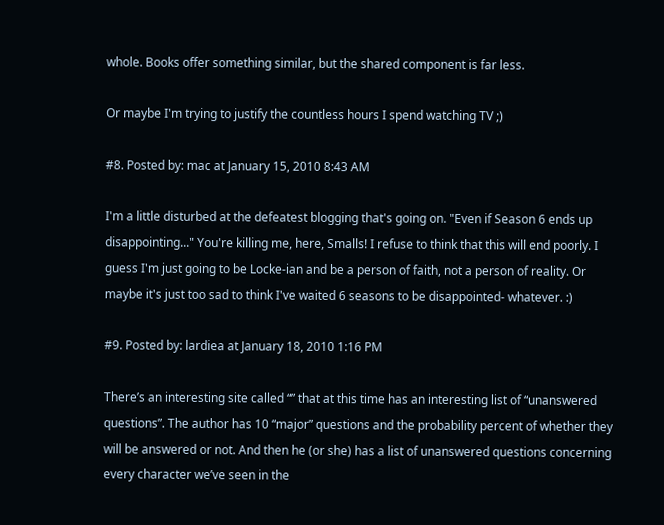whole. Books offer something similar, but the shared component is far less.

Or maybe I'm trying to justify the countless hours I spend watching TV ;)

#8. Posted by: mac at January 15, 2010 8:43 AM

I'm a little disturbed at the defeatest blogging that's going on. "Even if Season 6 ends up disappointing..." You're killing me, here, Smalls! I refuse to think that this will end poorly. I guess I'm just going to be Locke-ian and be a person of faith, not a person of reality. Or maybe it's just too sad to think I've waited 6 seasons to be disappointed- whatever. :)

#9. Posted by: lardiea at January 18, 2010 1:16 PM

There’s an interesting site called “” that at this time has an interesting list of “unanswered questions”. The author has 10 “major” questions and the probability percent of whether they will be answered or not. And then he (or she) has a list of unanswered questions concerning every character we’ve seen in the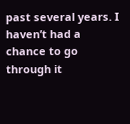past several years. I haven’t had a chance to go through it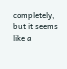completely, but it seems like a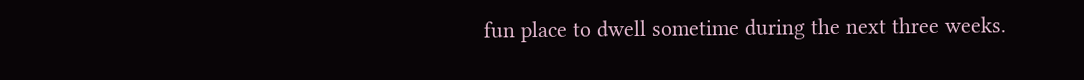fun place to dwell sometime during the next three weeks.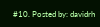#10. Posted by: davidrh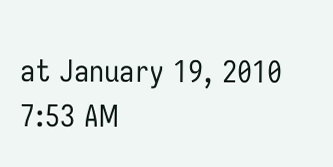at January 19, 2010 7:53 AM